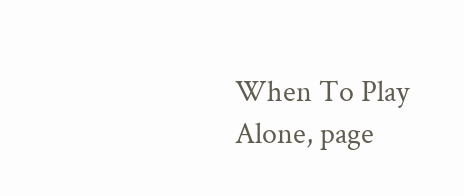When To Play Alone, page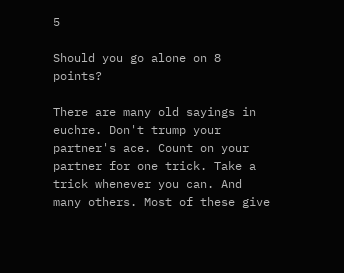5

Should you go alone on 8 points?

There are many old sayings in euchre. Don't trump your partner's ace. Count on your partner for one trick. Take a trick whenever you can. And many others. Most of these give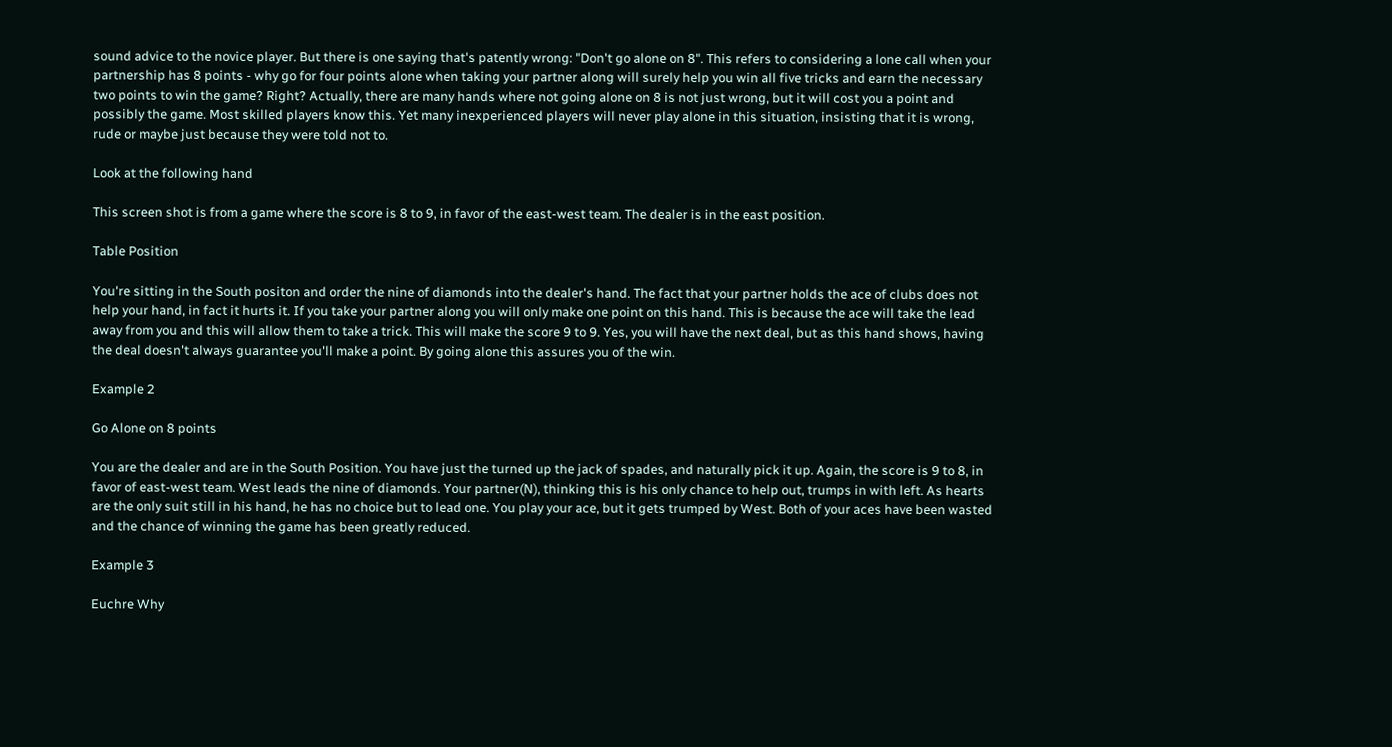sound advice to the novice player. But there is one saying that's patently wrong: "Don't go alone on 8". This refers to considering a lone call when your partnership has 8 points - why go for four points alone when taking your partner along will surely help you win all five tricks and earn the necessary two points to win the game? Right? Actually, there are many hands where not going alone on 8 is not just wrong, but it will cost you a point and possibly the game. Most skilled players know this. Yet many inexperienced players will never play alone in this situation, insisting that it is wrong, rude or maybe just because they were told not to.

Look at the following hand

This screen shot is from a game where the score is 8 to 9, in favor of the east-west team. The dealer is in the east position.

Table Position

You're sitting in the South positon and order the nine of diamonds into the dealer's hand. The fact that your partner holds the ace of clubs does not help your hand, in fact it hurts it. If you take your partner along you will only make one point on this hand. This is because the ace will take the lead away from you and this will allow them to take a trick. This will make the score 9 to 9. Yes, you will have the next deal, but as this hand shows, having the deal doesn't always guarantee you'll make a point. By going alone this assures you of the win.

Example 2

Go Alone on 8 points

You are the dealer and are in the South Position. You have just the turned up the jack of spades, and naturally pick it up. Again, the score is 9 to 8, in favor of east-west team. West leads the nine of diamonds. Your partner(N), thinking this is his only chance to help out, trumps in with left. As hearts are the only suit still in his hand, he has no choice but to lead one. You play your ace, but it gets trumped by West. Both of your aces have been wasted and the chance of winning the game has been greatly reduced.

Example 3

Euchre Why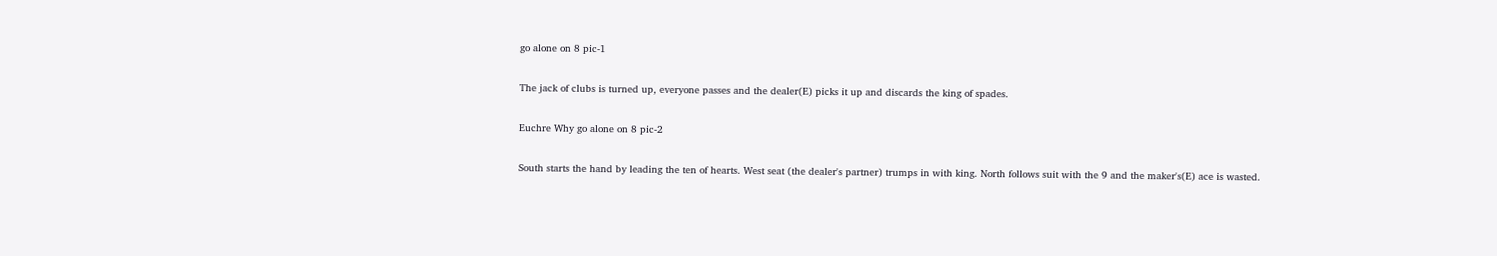go alone on 8 pic-1

The jack of clubs is turned up, everyone passes and the dealer(E) picks it up and discards the king of spades.

Euchre Why go alone on 8 pic-2

South starts the hand by leading the ten of hearts. West seat (the dealer's partner) trumps in with king. North follows suit with the 9 and the maker's(E) ace is wasted.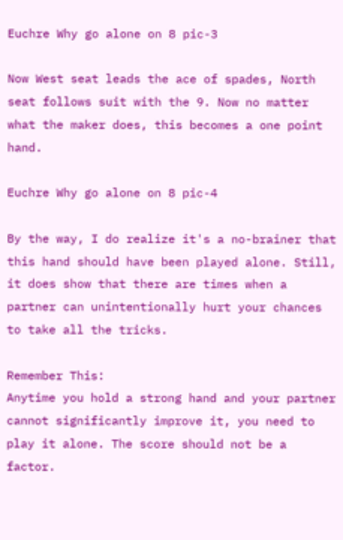Euchre Why go alone on 8 pic-3

Now West seat leads the ace of spades, North seat follows suit with the 9. Now no matter what the maker does, this becomes a one point hand.

Euchre Why go alone on 8 pic-4

By the way, I do realize it's a no-brainer that this hand should have been played alone. Still, it does show that there are times when a partner can unintentionally hurt your chances to take all the tricks.

Remember This:
Anytime you hold a strong hand and your partner cannot significantly improve it, you need to play it alone. The score should not be a factor.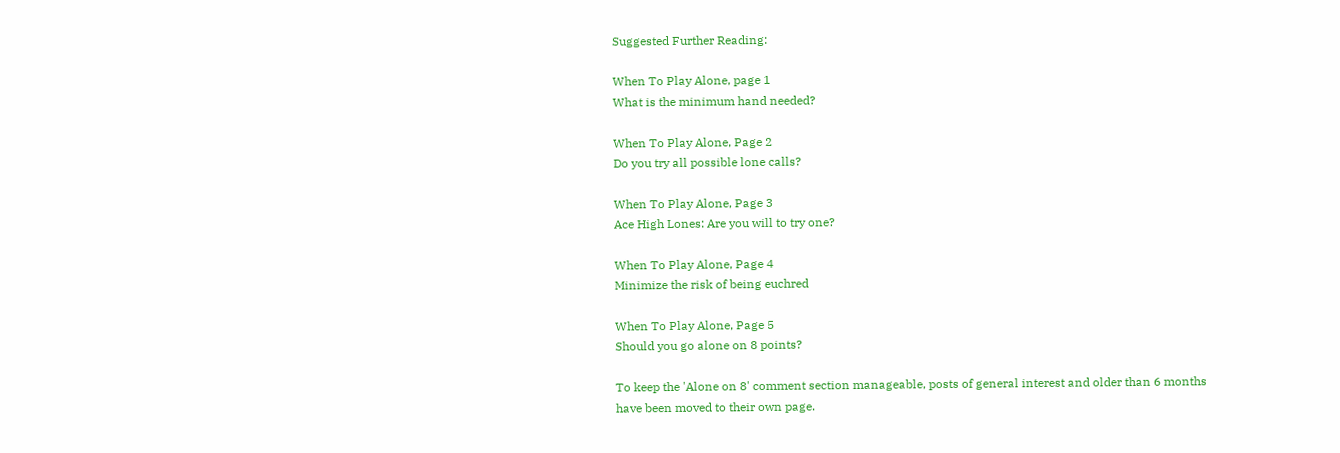Suggested Further Reading:

When To Play Alone, page 1
What is the minimum hand needed?

When To Play Alone, Page 2
Do you try all possible lone calls?

When To Play Alone, Page 3
Ace High Lones: Are you will to try one?

When To Play Alone, Page 4
Minimize the risk of being euchred

When To Play Alone, Page 5
Should you go alone on 8 points?

To keep the 'Alone on 8' comment section manageable, posts of general interest and older than 6 months
have been moved to their own page.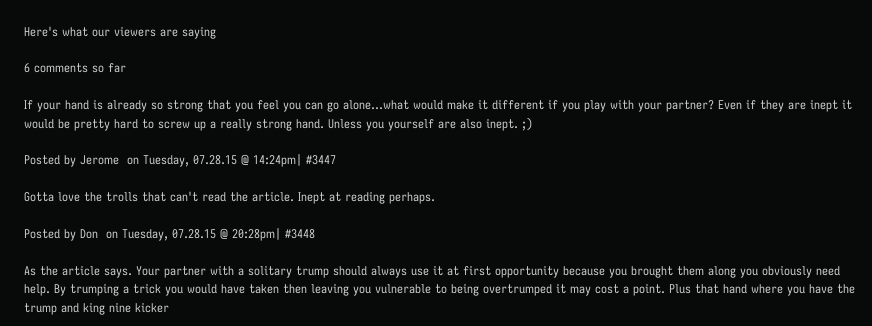Here's what our viewers are saying

6 comments so far

If your hand is already so strong that you feel you can go alone...what would make it different if you play with your partner? Even if they are inept it would be pretty hard to screw up a really strong hand. Unless you yourself are also inept. ;)

Posted by Jerome  on Tuesday, 07.28.15 @ 14:24pm| #3447

Gotta love the trolls that can't read the article. Inept at reading perhaps.

Posted by Don  on Tuesday, 07.28.15 @ 20:28pm| #3448

As the article says. Your partner with a solitary trump should always use it at first opportunity because you brought them along you obviously need help. By trumping a trick you would have taken then leaving you vulnerable to being overtrumped it may cost a point. Plus that hand where you have the trump and king nine kicker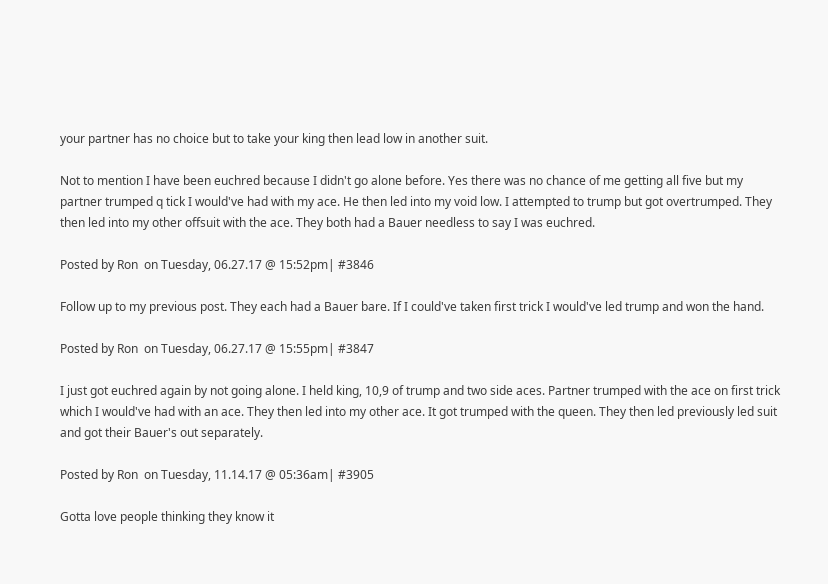your partner has no choice but to take your king then lead low in another suit.

Not to mention I have been euchred because I didn't go alone before. Yes there was no chance of me getting all five but my partner trumped q tick I would've had with my ace. He then led into my void low. I attempted to trump but got overtrumped. They then led into my other offsuit with the ace. They both had a Bauer needless to say I was euchred.

Posted by Ron  on Tuesday, 06.27.17 @ 15:52pm| #3846

Follow up to my previous post. They each had a Bauer bare. If I could've taken first trick I would've led trump and won the hand.

Posted by Ron  on Tuesday, 06.27.17 @ 15:55pm| #3847

I just got euchred again by not going alone. I held king, 10,9 of trump and two side aces. Partner trumped with the ace on first trick which I would've had with an ace. They then led into my other ace. It got trumped with the queen. They then led previously led suit and got their Bauer's out separately.

Posted by Ron  on Tuesday, 11.14.17 @ 05:36am| #3905

Gotta love people thinking they know it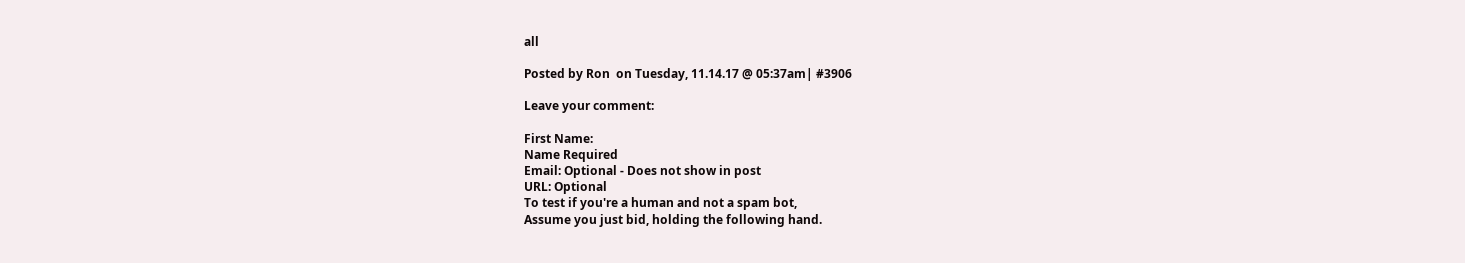all

Posted by Ron  on Tuesday, 11.14.17 @ 05:37am| #3906

Leave your comment:

First Name:
Name Required
Email: Optional - Does not show in post
URL: Optional
To test if you're a human and not a spam bot,
Assume you just bid, holding the following hand.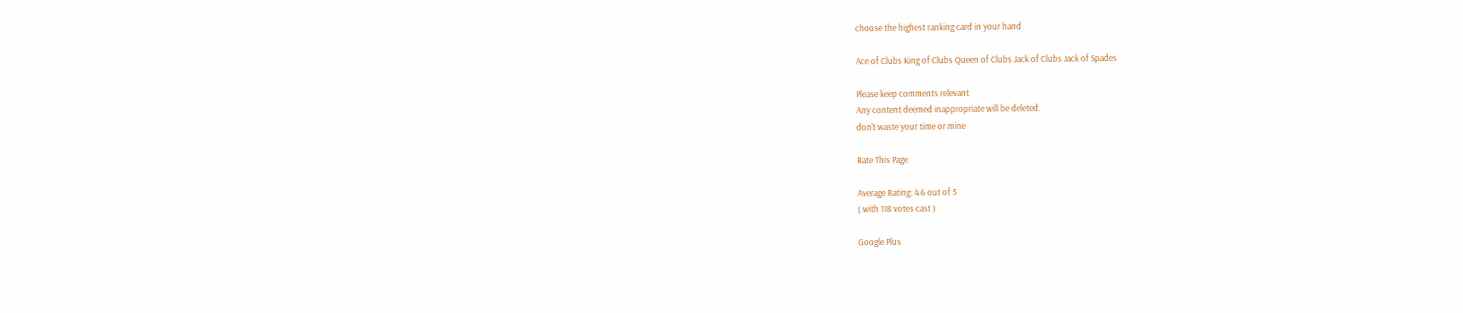choose the highest ranking card in your hand

Ace of Clubs King of Clubs Queen of Clubs Jack of Clubs Jack of Spades

Please keep comments relevant
Any content deemed inappropriate will be deleted.
don't waste your time or mine

Rate This Page

Average Rating: 4.6 out of 5
( with 118 votes cast )

Google Plus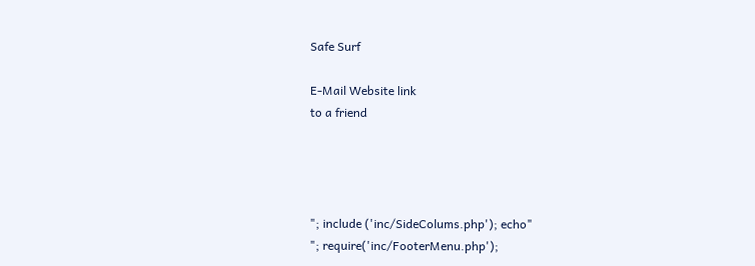Safe Surf

E-Mail Website link
to a friend




"; include ('inc/SideColums.php'); echo"
"; require('inc/FooterMenu.php');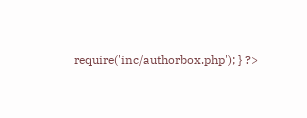require('inc/authorbox.php'); } ?>